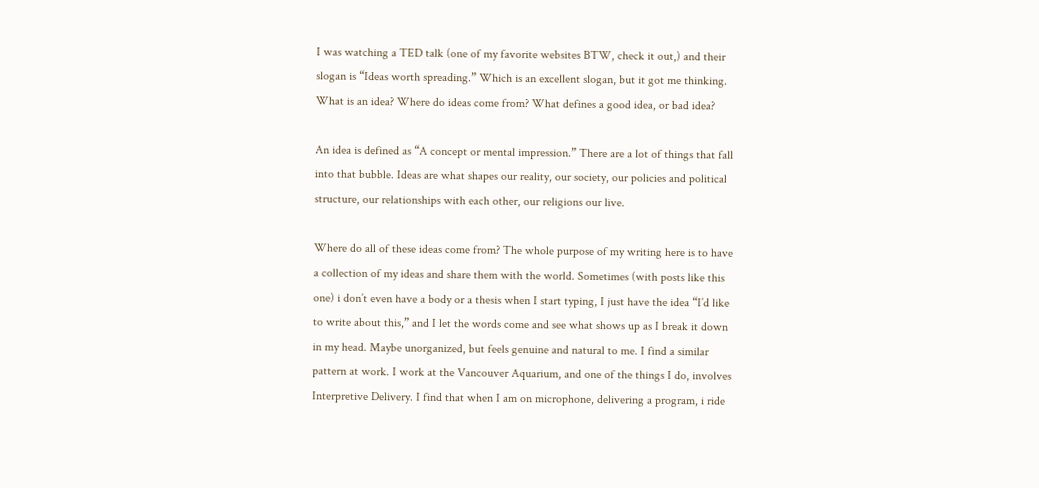I was watching a TED talk (one of my favorite websites BTW, check it out,) and their slogan is “Ideas worth spreading.” Which is an excellent slogan, but it got me thinking. What is an idea? Where do ideas come from? What defines a good idea, or bad idea?

An idea is defined as “A concept or mental impression.” There are a lot of things that fall into that bubble. Ideas are what shapes our reality, our society, our policies and political structure, our relationships with each other, our religions our live.

Where do all of these ideas come from? The whole purpose of my writing here is to have a collection of my ideas and share them with the world. Sometimes (with posts like this one) i don’t even have a body or a thesis when I start typing, I just have the idea “I’d like to write about this,” and I let the words come and see what shows up as I break it down in my head. Maybe unorganized, but feels genuine and natural to me. I find a similar pattern at work. I work at the Vancouver Aquarium, and one of the things I do, involves Interpretive Delivery. I find that when I am on microphone, delivering a program, i ride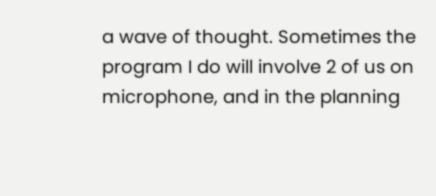a wave of thought. Sometimes the program I do will involve 2 of us on microphone, and in the planning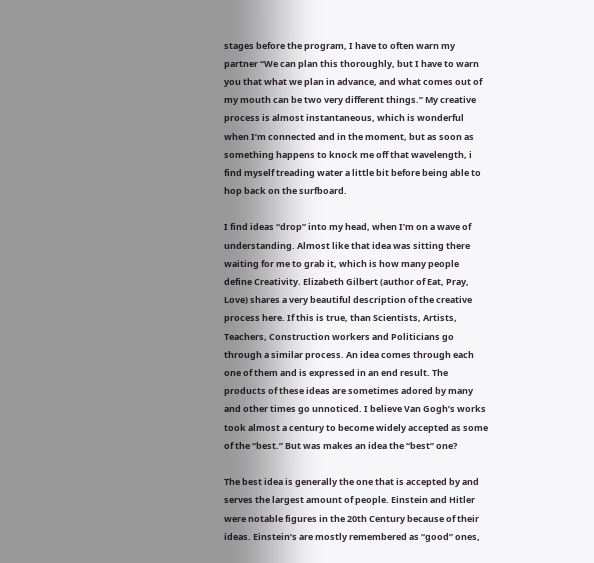stages before the program, I have to often warn my partner “We can plan this thoroughly, but I have to warn you that what we plan in advance, and what comes out of my mouth can be two very different things.” My creative process is almost instantaneous, which is wonderful when I’m connected and in the moment, but as soon as something happens to knock me off that wavelength, i find myself treading water a little bit before being able to hop back on the surfboard.

I find ideas “drop” into my head, when I’m on a wave of understanding. Almost like that idea was sitting there waiting for me to grab it, which is how many people define Creativity. Elizabeth Gilbert (author of Eat, Pray, Love) shares a very beautiful description of the creative process here. If this is true, than Scientists, Artists, Teachers, Construction workers and Politicians go through a similar process. An idea comes through each one of them and is expressed in an end result. The products of these ideas are sometimes adored by many and other times go unnoticed. I believe Van Gogh’s works took almost a century to become widely accepted as some of the “best.” But was makes an idea the “best” one?

The best idea is generally the one that is accepted by and serves the largest amount of people. Einstein and Hitler were notable figures in the 20th Century because of their ideas. Einstein’s are mostly remembered as “good” ones,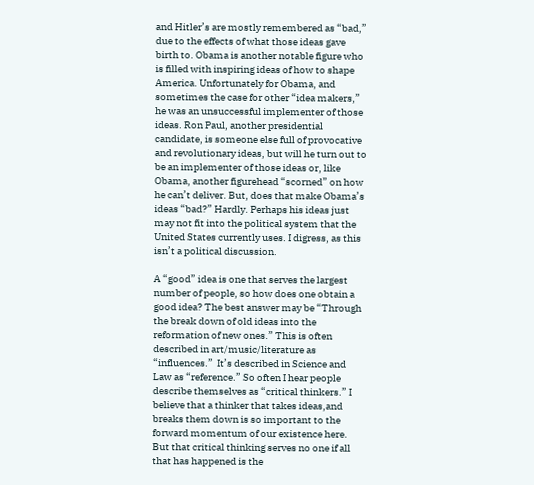and Hitler’s are mostly remembered as “bad,” due to the effects of what those ideas gave birth to. Obama is another notable figure who is filled with inspiring ideas of how to shape America. Unfortunately for Obama, and sometimes the case for other “idea makers,” he was an unsuccessful implementer of those ideas. Ron Paul, another presidential candidate, is someone else full of provocative and revolutionary ideas, but will he turn out to be an implementer of those ideas or, like Obama, another figurehead “scorned” on how he can’t deliver. But, does that make Obama’s ideas “bad?” Hardly. Perhaps his ideas just may not fit into the political system that the United States currently uses. I digress, as this isn’t a political discussion.

A “good” idea is one that serves the largest number of people, so how does one obtain a good idea? The best answer may be “Through the break down of old ideas into the reformation of new ones.” This is often described in art/music/literature as “influences.”  It’s described in Science and Law as “reference.” So often I hear people describe themselves as “critical thinkers.” I believe that a thinker that takes ideas,and breaks them down is so important to the forward momentum of our existence here. But that critical thinking serves no one if all that has happened is the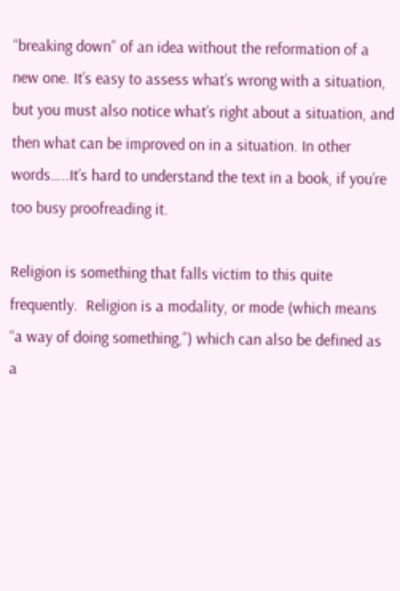“breaking down” of an idea without the reformation of a new one. It’s easy to assess what’s wrong with a situation, but you must also notice what’s right about a situation, and then what can be improved on in a situation. In other words…..It’s hard to understand the text in a book, if you’re too busy proofreading it.

Religion is something that falls victim to this quite frequently.  Religion is a modality, or mode (which means “a way of doing something,”) which can also be defined as a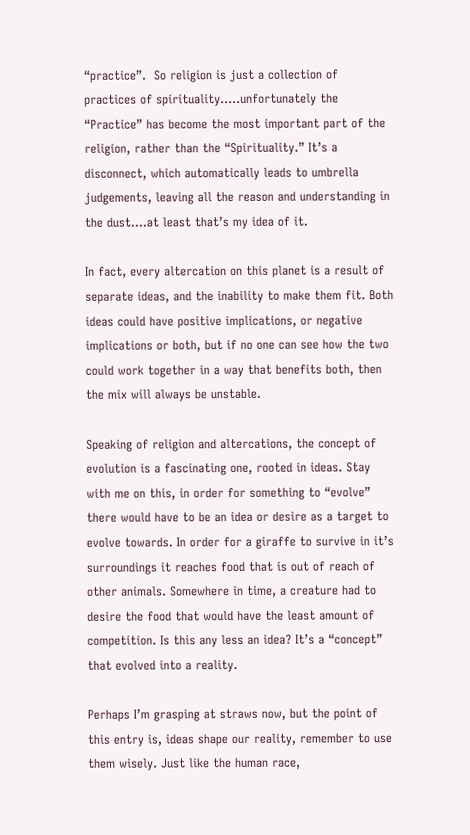“practice”.  So religion is just a collection of practices of spirituality…..unfortunately the “Practice” has become the most important part of the religion, rather than the “Spirituality.” It’s a disconnect, which automatically leads to umbrella judgements, leaving all the reason and understanding in the dust….at least that’s my idea of it.

In fact, every altercation on this planet is a result of separate ideas, and the inability to make them fit. Both ideas could have positive implications, or negative implications or both, but if no one can see how the two could work together in a way that benefits both, then the mix will always be unstable.

Speaking of religion and altercations, the concept of evolution is a fascinating one, rooted in ideas. Stay with me on this, in order for something to “evolve” there would have to be an idea or desire as a target to evolve towards. In order for a giraffe to survive in it’s surroundings it reaches food that is out of reach of other animals. Somewhere in time, a creature had to desire the food that would have the least amount of competition. Is this any less an idea? It’s a “concept” that evolved into a reality.

Perhaps I’m grasping at straws now, but the point of this entry is, ideas shape our reality, remember to use them wisely. Just like the human race,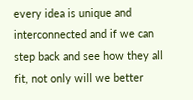every idea is unique and interconnected and if we can step back and see how they all fit, not only will we better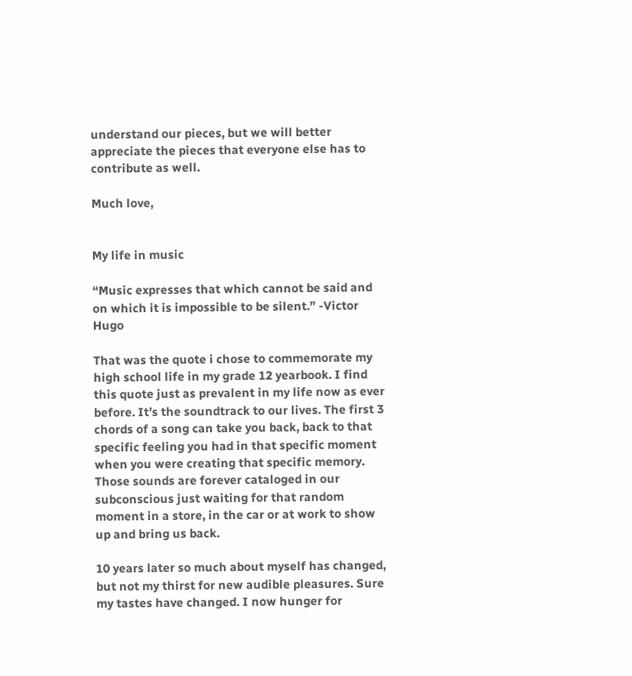understand our pieces, but we will better appreciate the pieces that everyone else has to contribute as well.

Much love,


My life in music

“Music expresses that which cannot be said and on which it is impossible to be silent.” -Victor Hugo

That was the quote i chose to commemorate my high school life in my grade 12 yearbook. I find this quote just as prevalent in my life now as ever before. It’s the soundtrack to our lives. The first 3 chords of a song can take you back, back to that specific feeling you had in that specific moment when you were creating that specific memory. Those sounds are forever cataloged in our subconscious just waiting for that random moment in a store, in the car or at work to show up and bring us back.

10 years later so much about myself has changed, but not my thirst for new audible pleasures. Sure my tastes have changed. I now hunger for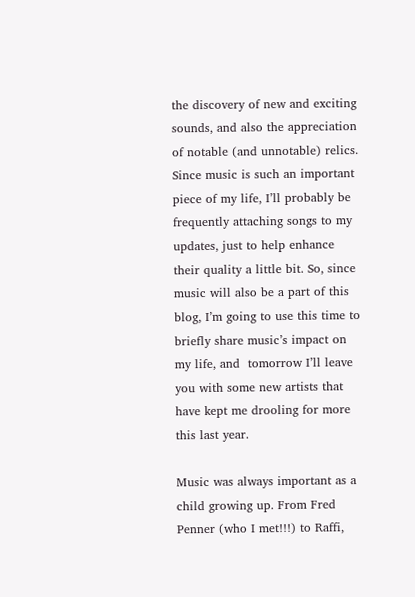the discovery of new and exciting sounds, and also the appreciation of notable (and unnotable) relics. Since music is such an important piece of my life, I’ll probably be frequently attaching songs to my updates, just to help enhance their quality a little bit. So, since music will also be a part of this blog, I’m going to use this time to briefly share music’s impact on my life, and  tomorrow I’ll leave you with some new artists that have kept me drooling for more this last year.

Music was always important as a child growing up. From Fred Penner (who I met!!!) to Raffi,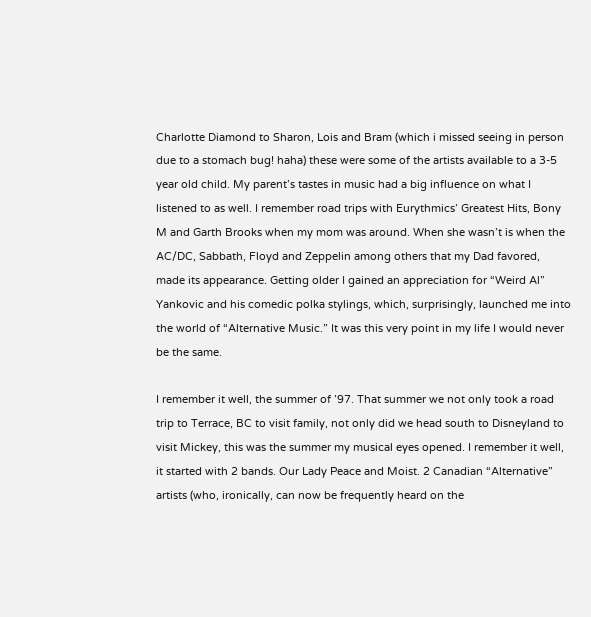Charlotte Diamond to Sharon, Lois and Bram (which i missed seeing in person due to a stomach bug! haha) these were some of the artists available to a 3-5 year old child. My parent’s tastes in music had a big influence on what I listened to as well. I remember road trips with Eurythmics’ Greatest Hits, Bony M and Garth Brooks when my mom was around. When she wasn’t is when the AC/DC, Sabbath, Floyd and Zeppelin among others that my Dad favored, made its appearance. Getting older I gained an appreciation for “Weird Al” Yankovic and his comedic polka stylings, which, surprisingly, launched me into the world of “Alternative Music.” It was this very point in my life I would never be the same.

I remember it well, the summer of ’97. That summer we not only took a road trip to Terrace, BC to visit family, not only did we head south to Disneyland to visit Mickey, this was the summer my musical eyes opened. I remember it well, it started with 2 bands. Our Lady Peace and Moist. 2 Canadian “Alternative” artists (who, ironically, can now be frequently heard on the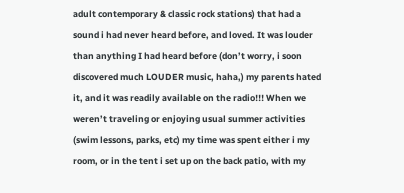adult contemporary & classic rock stations) that had a sound i had never heard before, and loved. It was louder than anything I had heard before (don’t worry, i soon discovered much LOUDER music, haha,) my parents hated it, and it was readily available on the radio!!! When we weren’t traveling or enjoying usual summer activities (swim lessons, parks, etc) my time was spent either i my room, or in the tent i set up on the back patio, with my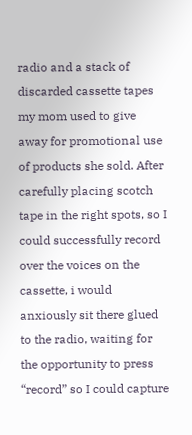radio and a stack of discarded cassette tapes my mom used to give away for promotional use of products she sold. After carefully placing scotch tape in the right spots, so I could successfully record over the voices on the cassette, i would anxiously sit there glued to the radio, waiting for the opportunity to press “record” so I could capture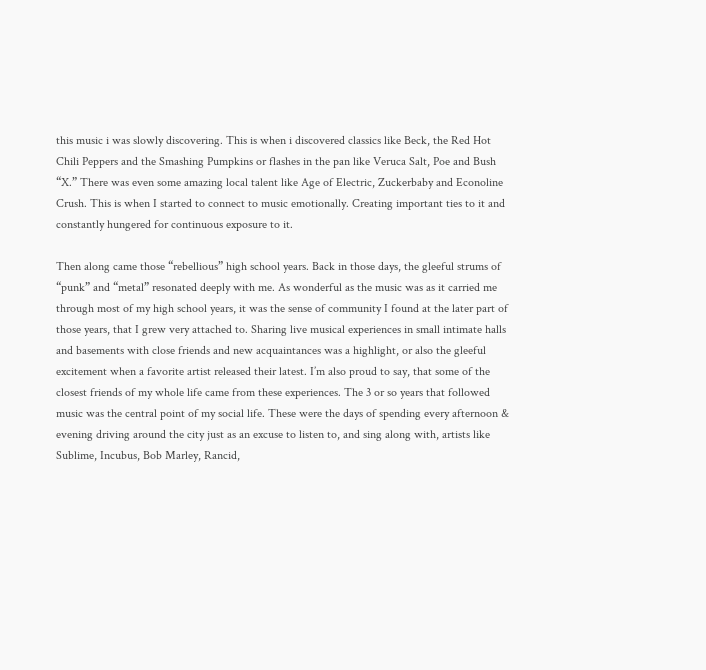this music i was slowly discovering. This is when i discovered classics like Beck, the Red Hot Chili Peppers and the Smashing Pumpkins or flashes in the pan like Veruca Salt, Poe and Bush “X.” There was even some amazing local talent like Age of Electric, Zuckerbaby and Econoline Crush. This is when I started to connect to music emotionally. Creating important ties to it and constantly hungered for continuous exposure to it.

Then along came those “rebellious” high school years. Back in those days, the gleeful strums of “punk” and “metal” resonated deeply with me. As wonderful as the music was as it carried me through most of my high school years, it was the sense of community I found at the later part of those years, that I grew very attached to. Sharing live musical experiences in small intimate halls and basements with close friends and new acquaintances was a highlight, or also the gleeful excitement when a favorite artist released their latest. I’m also proud to say, that some of the closest friends of my whole life came from these experiences. The 3 or so years that followed music was the central point of my social life. These were the days of spending every afternoon & evening driving around the city just as an excuse to listen to, and sing along with, artists like Sublime, Incubus, Bob Marley, Rancid,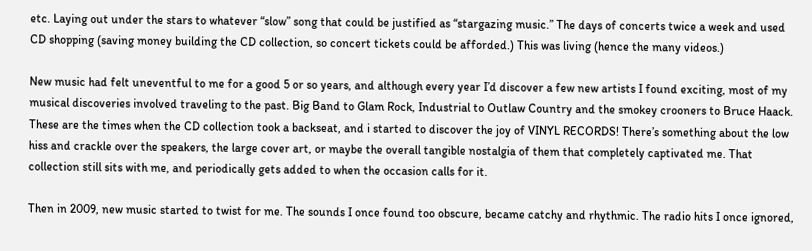etc. Laying out under the stars to whatever “slow” song that could be justified as “stargazing music.” The days of concerts twice a week and used CD shopping (saving money building the CD collection, so concert tickets could be afforded.) This was living (hence the many videos.)

New music had felt uneventful to me for a good 5 or so years, and although every year I’d discover a few new artists I found exciting, most of my musical discoveries involved traveling to the past. Big Band to Glam Rock, Industrial to Outlaw Country and the smokey crooners to Bruce Haack. These are the times when the CD collection took a backseat, and i started to discover the joy of VINYL RECORDS! There’s something about the low hiss and crackle over the speakers, the large cover art, or maybe the overall tangible nostalgia of them that completely captivated me. That collection still sits with me, and periodically gets added to when the occasion calls for it.

Then in 2009, new music started to twist for me. The sounds I once found too obscure, became catchy and rhythmic. The radio hits I once ignored,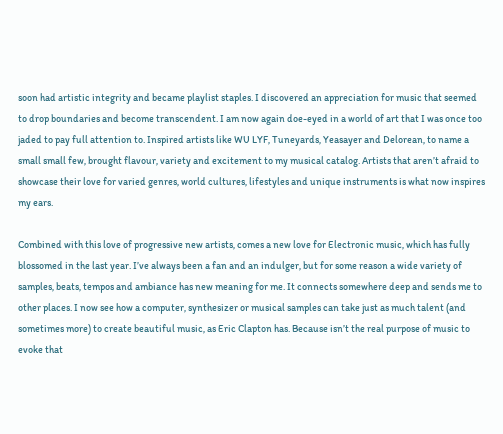soon had artistic integrity and became playlist staples. I discovered an appreciation for music that seemed to drop boundaries and become transcendent. I am now again doe-eyed in a world of art that I was once too jaded to pay full attention to. Inspired artists like WU LYF, Tuneyards, Yeasayer and Delorean, to name a small small few, brought flavour, variety and excitement to my musical catalog. Artists that aren’t afraid to showcase their love for varied genres, world cultures, lifestyles and unique instruments is what now inspires my ears.

Combined with this love of progressive new artists, comes a new love for Electronic music, which has fully blossomed in the last year. I’ve always been a fan and an indulger, but for some reason a wide variety of samples, beats, tempos and ambiance has new meaning for me. It connects somewhere deep and sends me to other places. I now see how a computer, synthesizer or musical samples can take just as much talent (and sometimes more) to create beautiful music, as Eric Clapton has. Because isn’t the real purpose of music to evoke that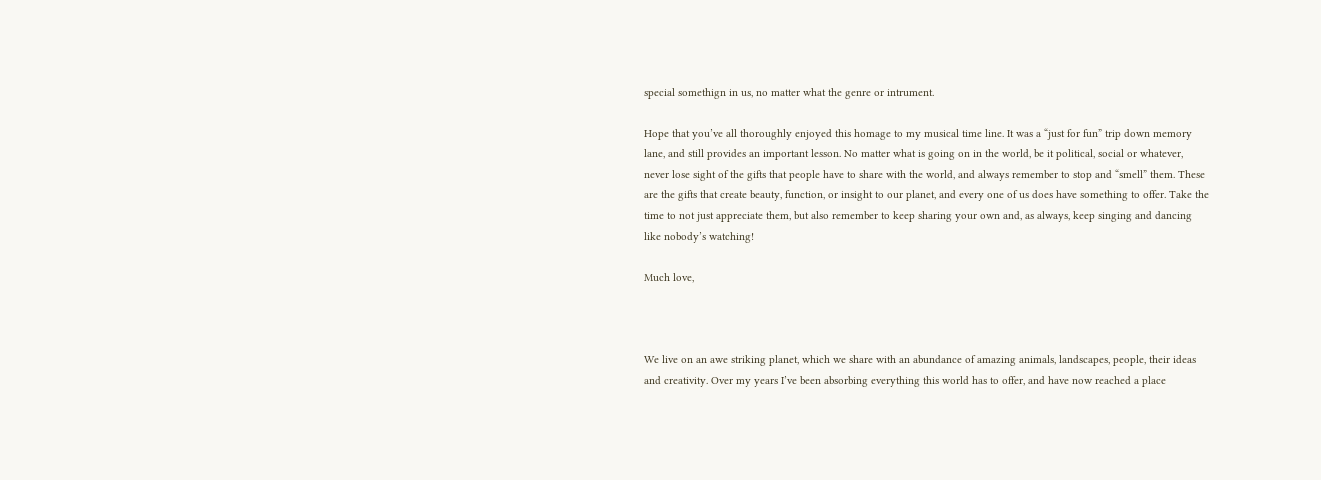special somethign in us, no matter what the genre or intrument.

Hope that you’ve all thoroughly enjoyed this homage to my musical time line. It was a “just for fun” trip down memory lane, and still provides an important lesson. No matter what is going on in the world, be it political, social or whatever, never lose sight of the gifts that people have to share with the world, and always remember to stop and “smell” them. These are the gifts that create beauty, function, or insight to our planet, and every one of us does have something to offer. Take the time to not just appreciate them, but also remember to keep sharing your own and, as always, keep singing and dancing like nobody’s watching!

Much love,



We live on an awe striking planet, which we share with an abundance of amazing animals, landscapes, people, their ideas and creativity. Over my years I’ve been absorbing everything this world has to offer, and have now reached a place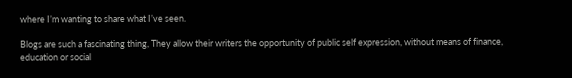where I’m wanting to share what I’ve seen.

Blogs are such a fascinating thing, They allow their writers the opportunity of public self expression, without means of finance, education or social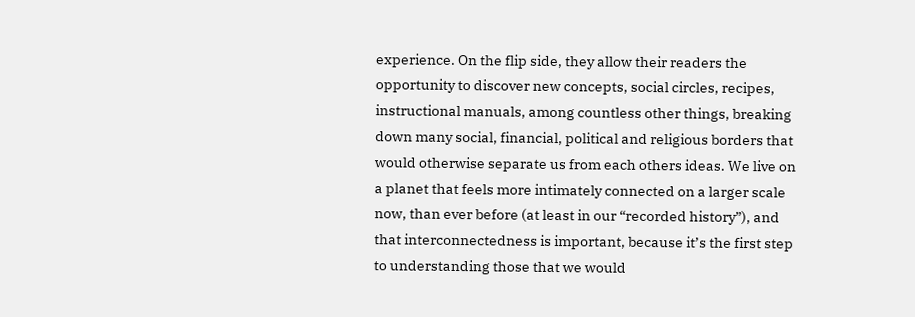experience. On the flip side, they allow their readers the opportunity to discover new concepts, social circles, recipes, instructional manuals, among countless other things, breaking down many social, financial, political and religious borders that would otherwise separate us from each others ideas. We live on a planet that feels more intimately connected on a larger scale now, than ever before (at least in our “recorded history”), and that interconnectedness is important, because it’s the first step to understanding those that we would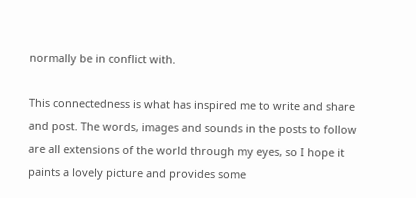normally be in conflict with.

This connectedness is what has inspired me to write and share and post. The words, images and sounds in the posts to follow are all extensions of the world through my eyes, so I hope it paints a lovely picture and provides some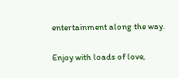entertainment along the way.

Enjoy with loads of love,